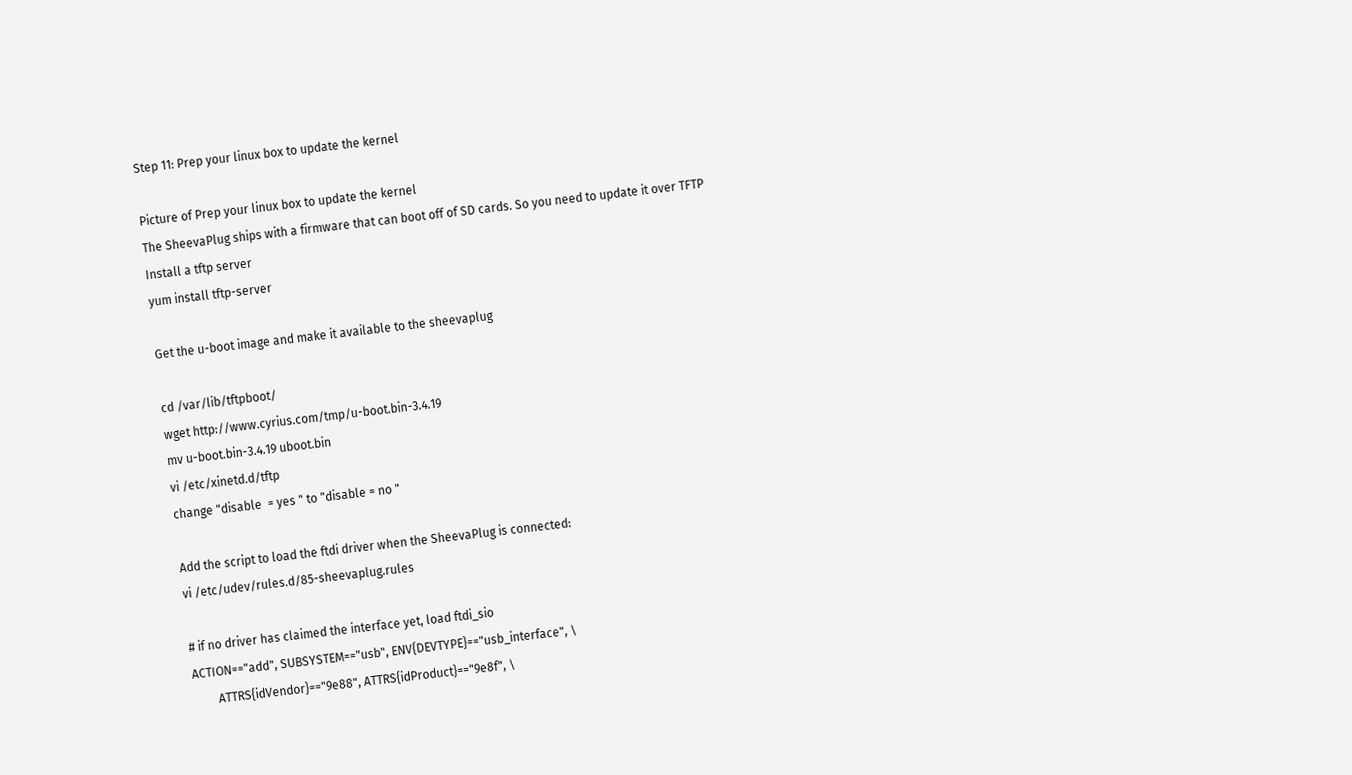Step 11: Prep your linux box to update the kernel

Picture of Prep your linux box to update the kernel
The SheevaPlug ships with a firmware that can boot off of SD cards. So you need to update it over TFTP
Install a tftp server
yum install tftp-server

Get the u-boot image and make it available to the sheevaplug

cd /var/lib/tftpboot/
wget http://www.cyrius.com/tmp/u-boot.bin-3.4.19
mv u-boot.bin-3.4.19 uboot.bin
vi /etc/xinetd.d/tftp
change "disable  = yes " to "disable = no "

Add the script to load the ftdi driver when the SheevaPlug is connected:
vi /etc/udev/rules.d/85-sheevaplug.rules

# if no driver has claimed the interface yet, load ftdi_sio
ACTION=="add", SUBSYSTEM=="usb", ENV{DEVTYPE}=="usb_interface", \
        ATTRS{idVendor}=="9e88", ATTRS{idProduct}=="9e8f", \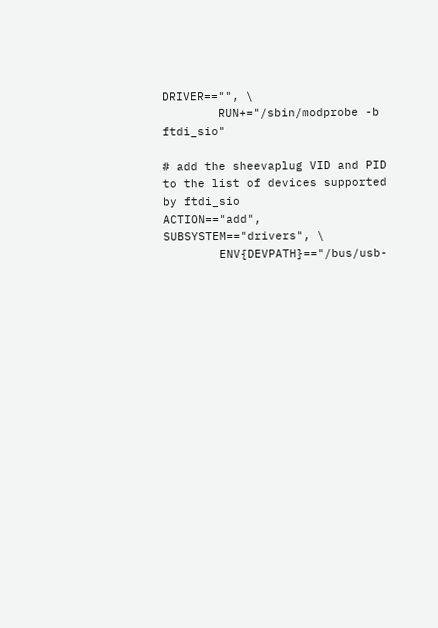DRIVER=="", \
        RUN+="/sbin/modprobe -b ftdi_sio"

# add the sheevaplug VID and PID to the list of devices supported by ftdi_sio
ACTION=="add", SUBSYSTEM=="drivers", \
        ENV{DEVPATH}=="/bus/usb-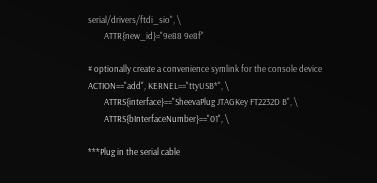serial/drivers/ftdi_sio", \
        ATTR{new_id}="9e88 9e8f"

# optionally create a convenience symlink for the console device
ACTION=="add", KERNEL=="ttyUSB*", \
        ATTRS{interface}=="SheevaPlug JTAGKey FT2232D B", \
        ATTRS{bInterfaceNumber}=="01", \

***Plug in the serial cable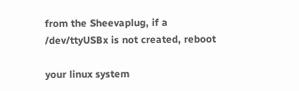from the Sheevaplug, if a /dev/ttyUSBx is not created, reboot

your linux system